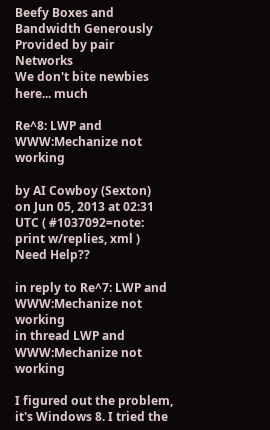Beefy Boxes and Bandwidth Generously Provided by pair Networks
We don't bite newbies here... much

Re^8: LWP and WWW:Mechanize not working

by AI Cowboy (Sexton)
on Jun 05, 2013 at 02:31 UTC ( #1037092=note: print w/replies, xml ) Need Help??

in reply to Re^7: LWP and WWW:Mechanize not working
in thread LWP and WWW:Mechanize not working

I figured out the problem, it's Windows 8. I tried the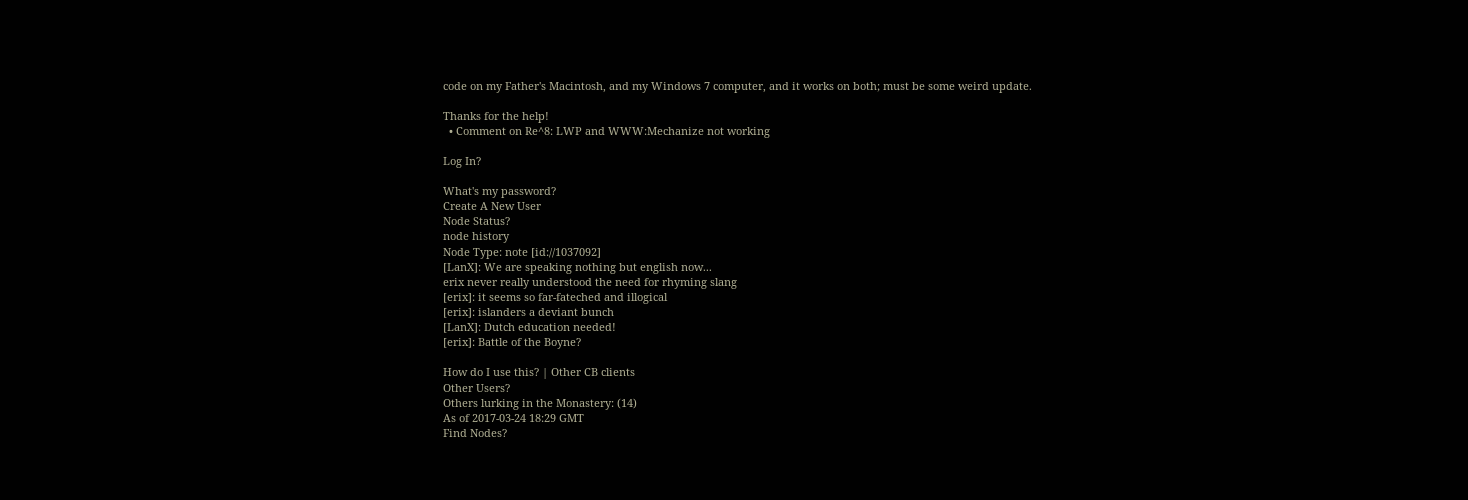code on my Father's Macintosh, and my Windows 7 computer, and it works on both; must be some weird update.

Thanks for the help!
  • Comment on Re^8: LWP and WWW:Mechanize not working

Log In?

What's my password?
Create A New User
Node Status?
node history
Node Type: note [id://1037092]
[LanX]: We are speaking nothing but english now...
erix never really understood the need for rhyming slang
[erix]: it seems so far-fateched and illogical
[erix]: islanders a deviant bunch
[LanX]: Dutch education needed!
[erix]: Battle of the Boyne?

How do I use this? | Other CB clients
Other Users?
Others lurking in the Monastery: (14)
As of 2017-03-24 18:29 GMT
Find Nodes?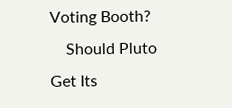Voting Booth?
    Should Pluto Get Its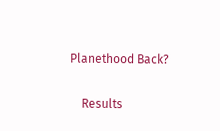Planethood Back?

    Results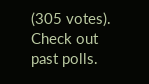(305 votes). Check out past polls.